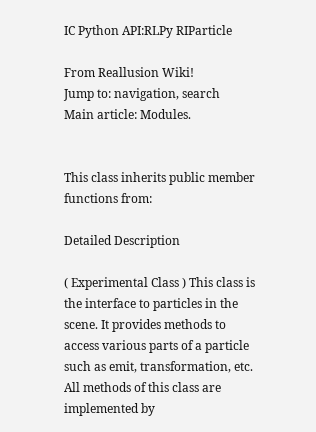IC Python API:RLPy RIParticle

From Reallusion Wiki!
Jump to: navigation, search
Main article: Modules.


This class inherits public member functions from:

Detailed Description

( Experimental Class ) This class is the interface to particles in the scene. It provides methods to access various parts of a particle such as emit, transformation, etc. All methods of this class are implemented by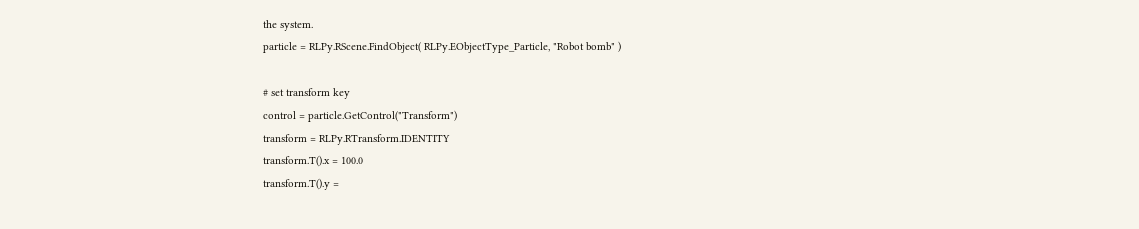the system.
particle = RLPy.RScene.FindObject( RLPy.EObjectType_Particle, "Robot bomb" )

# set transform key
control = particle.GetControl("Transform")
transform = RLPy.RTransform.IDENTITY
transform.T().x = 100.0
transform.T().y =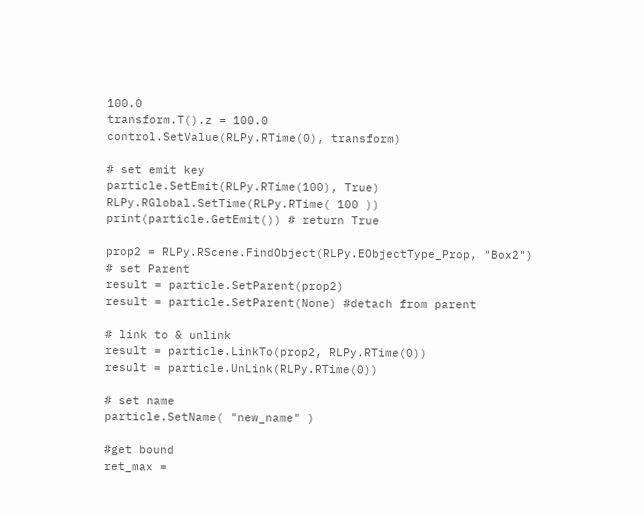100.0
transform.T().z = 100.0
control.SetValue(RLPy.RTime(0), transform)

# set emit key
particle.SetEmit(RLPy.RTime(100), True)
RLPy.RGlobal.SetTime(RLPy.RTime( 100 ))
print(particle.GetEmit()) # return True

prop2 = RLPy.RScene.FindObject(RLPy.EObjectType_Prop, "Box2")
# set Parent
result = particle.SetParent(prop2)
result = particle.SetParent(None) #detach from parent

# link to & unlink
result = particle.LinkTo(prop2, RLPy.RTime(0))
result = particle.UnLink(RLPy.RTime(0))

# set name
particle.SetName( "new_name" )

#get bound
ret_max =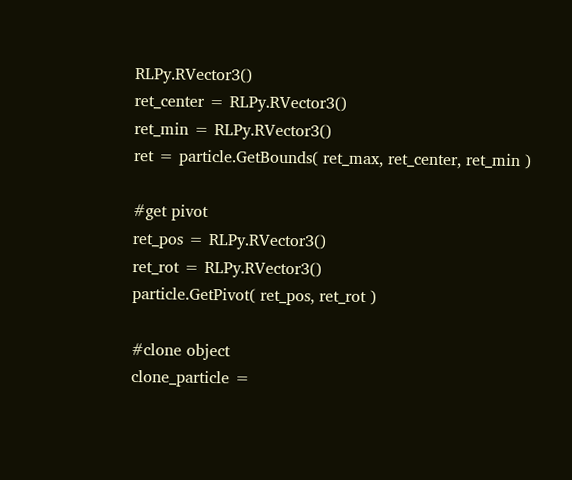RLPy.RVector3()
ret_center = RLPy.RVector3()
ret_min = RLPy.RVector3()
ret = particle.GetBounds( ret_max, ret_center, ret_min )

#get pivot
ret_pos = RLPy.RVector3()
ret_rot = RLPy.RVector3()
particle.GetPivot( ret_pos, ret_rot )

#clone object
clone_particle =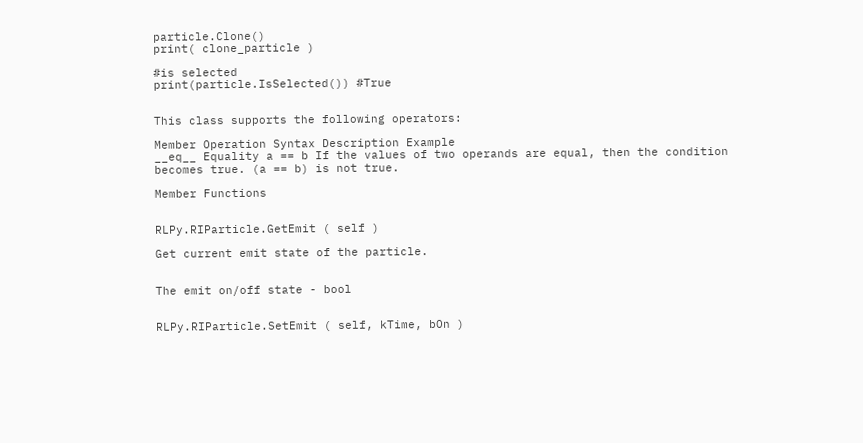particle.Clone()
print( clone_particle )

#is selected
print(particle.IsSelected()) #True


This class supports the following operators:

Member Operation Syntax Description Example
__eq__ Equality a == b If the values of two operands are equal, then the condition becomes true. (a == b) is not true.

Member Functions


RLPy.RIParticle.GetEmit ( self )

Get current emit state of the particle.


The emit on/off state - bool


RLPy.RIParticle.SetEmit ( self, kTime, bOn )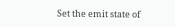Set the emit state of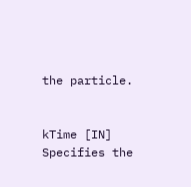the particle.


kTime [IN] Specifies the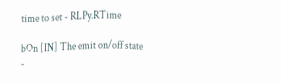time to set - RLPy.RTime

bOn [IN] The emit on/off state -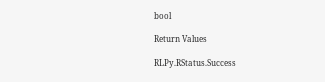bool

Return Values

RLPy.RStatus.Success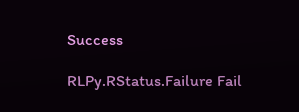Success

RLPy.RStatus.Failure Fail